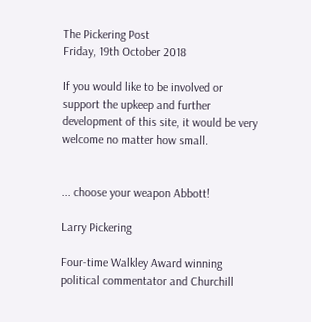The Pickering Post
Friday, 19th October 2018

If you would like to be involved or support the upkeep and further development of this site, it would be very welcome no matter how small.


... choose your weapon Abbott!

Larry Pickering

Four-time Walkley Award winning political commentator and Churchill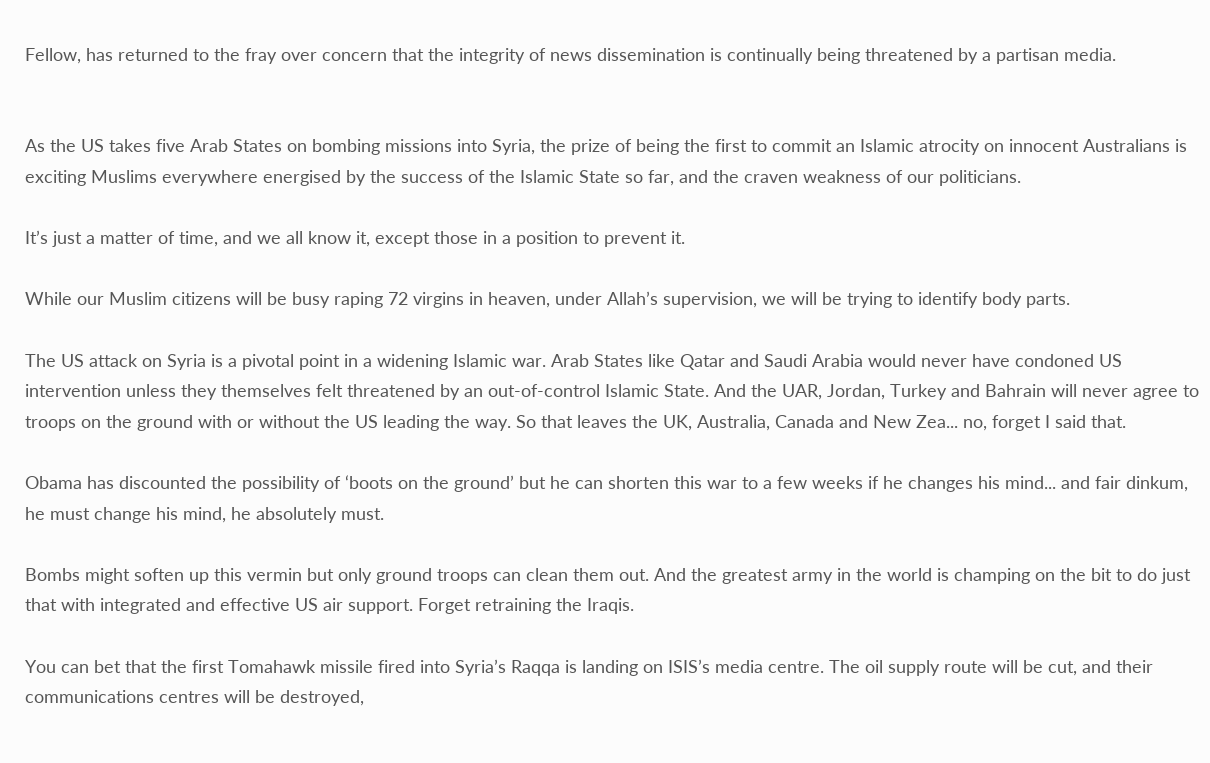Fellow, has returned to the fray over concern that the integrity of news dissemination is continually being threatened by a partisan media.


As the US takes five Arab States on bombing missions into Syria, the prize of being the first to commit an Islamic atrocity on innocent Australians is exciting Muslims everywhere energised by the success of the Islamic State so far, and the craven weakness of our politicians.

It’s just a matter of time, and we all know it, except those in a position to prevent it.

While our Muslim citizens will be busy raping 72 virgins in heaven, under Allah’s supervision, we will be trying to identify body parts.

The US attack on Syria is a pivotal point in a widening Islamic war. Arab States like Qatar and Saudi Arabia would never have condoned US intervention unless they themselves felt threatened by an out-of-control Islamic State. And the UAR, Jordan, Turkey and Bahrain will never agree to troops on the ground with or without the US leading the way. So that leaves the UK, Australia, Canada and New Zea... no, forget I said that.

Obama has discounted the possibility of ‘boots on the ground’ but he can shorten this war to a few weeks if he changes his mind... and fair dinkum, he must change his mind, he absolutely must.

Bombs might soften up this vermin but only ground troops can clean them out. And the greatest army in the world is champing on the bit to do just that with integrated and effective US air support. Forget retraining the Iraqis.

You can bet that the first Tomahawk missile fired into Syria’s Raqqa is landing on ISIS’s media centre. The oil supply route will be cut, and their communications centres will be destroyed,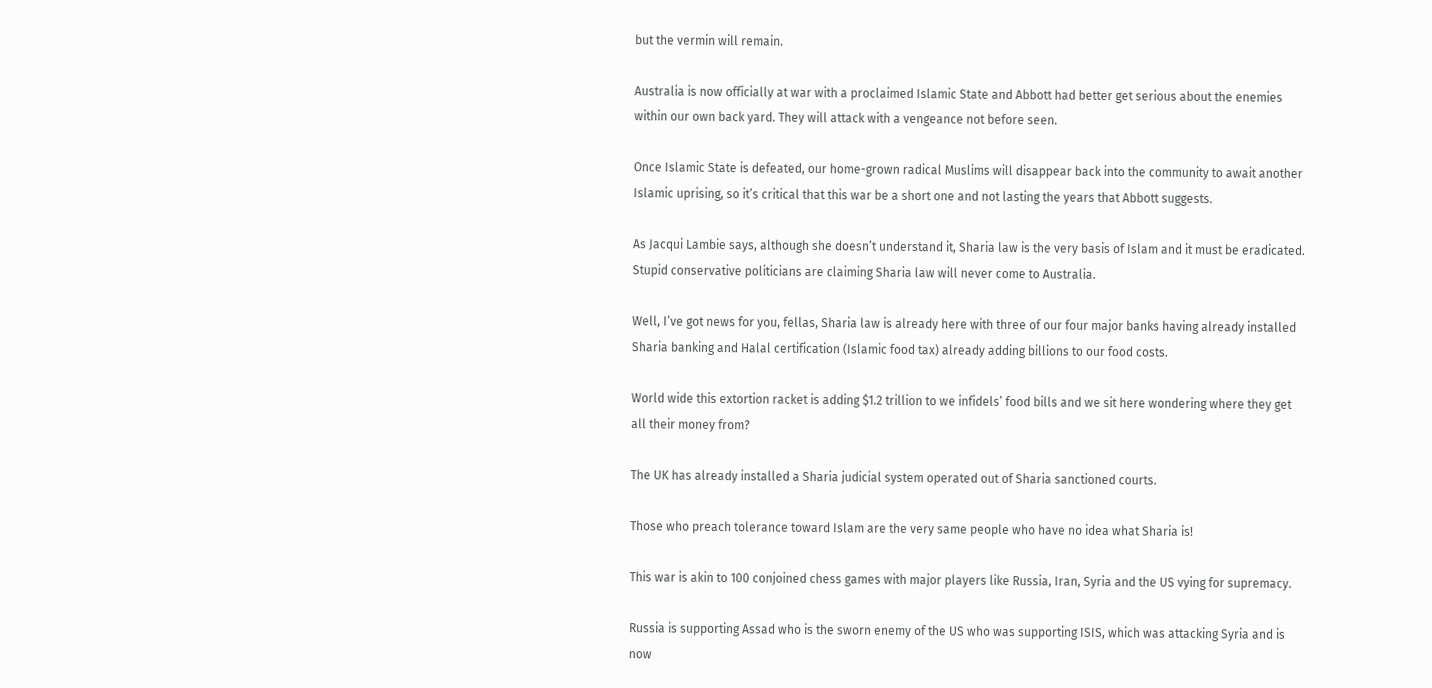but the vermin will remain.

Australia is now officially at war with a proclaimed Islamic State and Abbott had better get serious about the enemies within our own back yard. They will attack with a vengeance not before seen.

Once Islamic State is defeated, our home-grown radical Muslims will disappear back into the community to await another Islamic uprising, so it’s critical that this war be a short one and not lasting the years that Abbott suggests.

As Jacqui Lambie says, although she doesn’t understand it, Sharia law is the very basis of Islam and it must be eradicated. Stupid conservative politicians are claiming Sharia law will never come to Australia.

Well, I’ve got news for you, fellas, Sharia law is already here with three of our four major banks having already installed Sharia banking and Halal certification (Islamic food tax) already adding billions to our food costs.

World wide this extortion racket is adding $1.2 trillion to we infidels’ food bills and we sit here wondering where they get all their money from?

The UK has already installed a Sharia judicial system operated out of Sharia sanctioned courts.

Those who preach tolerance toward Islam are the very same people who have no idea what Sharia is!

This war is akin to 100 conjoined chess games with major players like Russia, Iran, Syria and the US vying for supremacy.

Russia is supporting Assad who is the sworn enemy of the US who was supporting ISIS, which was attacking Syria and is now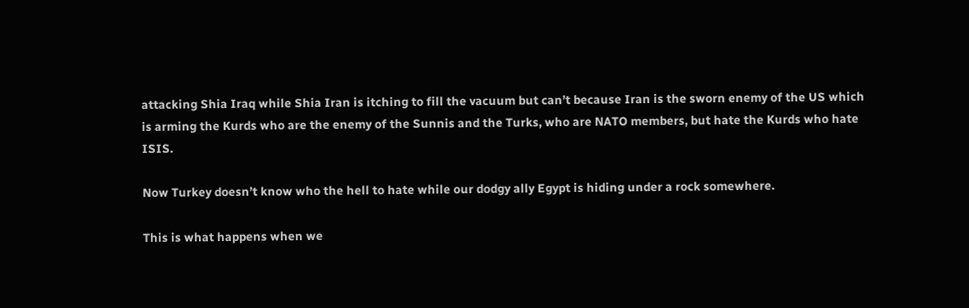attacking Shia Iraq while Shia Iran is itching to fill the vacuum but can’t because Iran is the sworn enemy of the US which is arming the Kurds who are the enemy of the Sunnis and the Turks, who are NATO members, but hate the Kurds who hate ISIS.

Now Turkey doesn’t know who the hell to hate while our dodgy ally Egypt is hiding under a rock somewhere.

This is what happens when we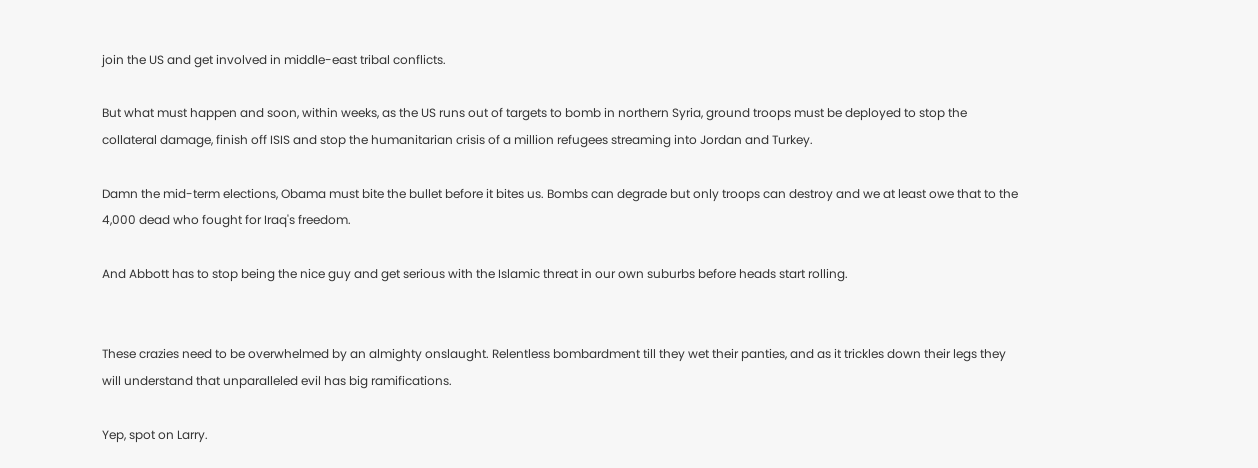join the US and get involved in middle-east tribal conflicts.

But what must happen and soon, within weeks, as the US runs out of targets to bomb in northern Syria, ground troops must be deployed to stop the collateral damage, finish off ISIS and stop the humanitarian crisis of a million refugees streaming into Jordan and Turkey.

Damn the mid-term elections, Obama must bite the bullet before it bites us. Bombs can degrade but only troops can destroy and we at least owe that to the 4,000 dead who fought for Iraq's freedom.

And Abbott has to stop being the nice guy and get serious with the Islamic threat in our own suburbs before heads start rolling.


These crazies need to be overwhelmed by an almighty onslaught. Relentless bombardment till they wet their panties, and as it trickles down their legs they will understand that unparalleled evil has big ramifications.

Yep, spot on Larry.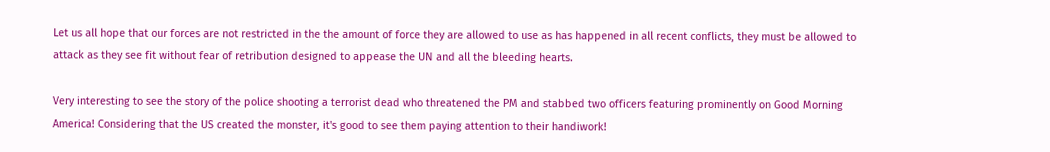Let us all hope that our forces are not restricted in the the amount of force they are allowed to use as has happened in all recent conflicts, they must be allowed to attack as they see fit without fear of retribution designed to appease the UN and all the bleeding hearts.

Very interesting to see the story of the police shooting a terrorist dead who threatened the PM and stabbed two officers featuring prominently on Good Morning America! Considering that the US created the monster, it's good to see them paying attention to their handiwork!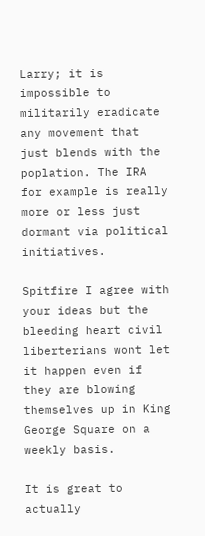Larry; it is impossible to militarily eradicate any movement that just blends with the poplation. The IRA for example is really more or less just dormant via political initiatives.

Spitfire I agree with your ideas but the bleeding heart civil liberterians wont let it happen even if they are blowing themselves up in King George Square on a weekly basis.

It is great to actually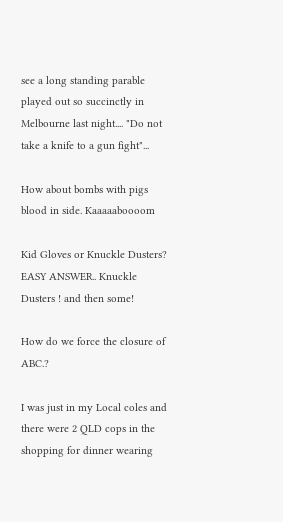see a long standing parable played out so succinctly in Melbourne last night.... "Do not take a knife to a gun fight"...

How about bombs with pigs blood in side. Kaaaaaboooom

Kid Gloves or Knuckle Dusters? EASY ANSWER.. Knuckle Dusters ! and then some!

How do we force the closure of ABC.?

I was just in my Local coles and there were 2 QLD cops in the shopping for dinner wearing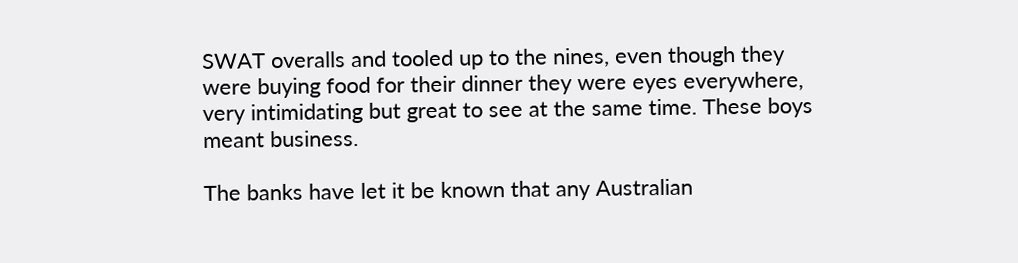SWAT overalls and tooled up to the nines, even though they were buying food for their dinner they were eyes everywhere, very intimidating but great to see at the same time. These boys meant business.

The banks have let it be known that any Australian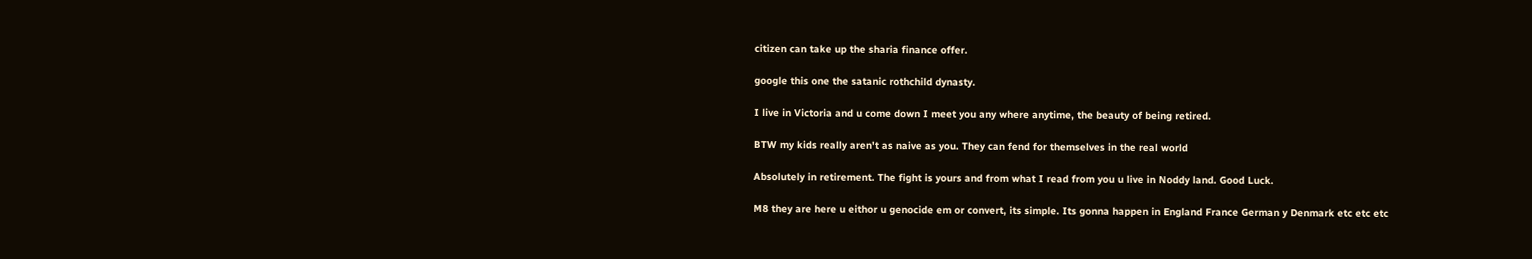citizen can take up the sharia finance offer.

google this one the satanic rothchild dynasty.

I live in Victoria and u come down I meet you any where anytime, the beauty of being retired.

BTW my kids really aren't as naive as you. They can fend for themselves in the real world

Absolutely in retirement. The fight is yours and from what I read from you u live in Noddy land. Good Luck.

M8 they are here u eithor u genocide em or convert, its simple. Its gonna happen in England France German y Denmark etc etc etc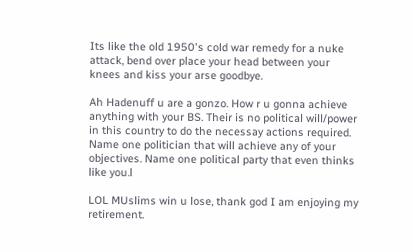Its like the old 1950's cold war remedy for a nuke attack, bend over place your head between your knees and kiss your arse goodbye.

Ah Hadenuff u are a gonzo. How r u gonna achieve anything with your BS. Their is no political will/power in this country to do the necessay actions required. Name one politician that will achieve any of your objectives. Name one political party that even thinks like you.l

LOL MUslims win u lose, thank god I am enjoying my retirement.